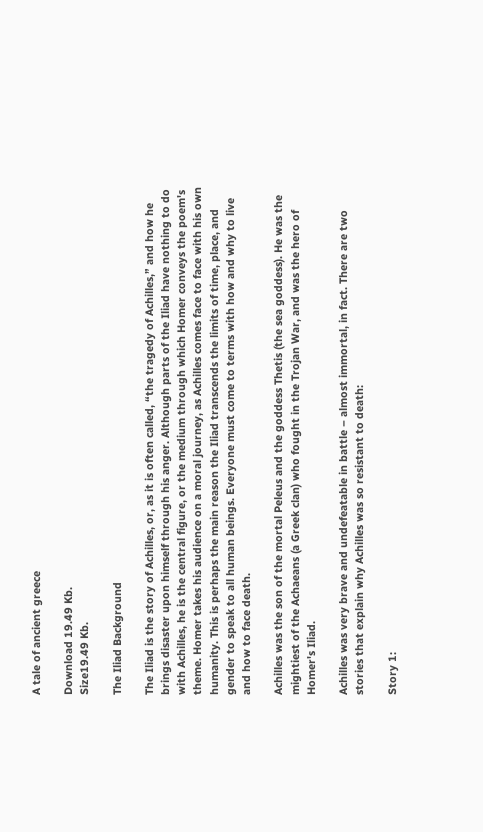A tale of ancient greece

Download 19.49 Kb.
Size19.49 Kb.

The Iliad Background

The Iliad is the story of Achilles, or, as it is often called, “the tragedy of Achilles,” and how he brings disaster upon himself through his anger. Although parts of the Iliad have nothing to do with Achilles, he is the central figure, or the medium through which Homer conveys the poem's theme. Homer takes his audience on a moral journey, as Achilles comes face to face with his own humanity. This is perhaps the main reason the Iliad transcends the limits of time, place, and gender to speak to all human beings. Everyone must come to terms with how and why to live and how to face death.

Achilles was the son of the mortal Peleus and the goddess Thetis (the sea goddess). He was the mightiest of the Achaeans (a Greek clan) who fought in the Trojan War, and was the hero of Homer's Iliad.

Achilles was very brave and undefeatable in battle – almost immortal, in fact. There are two stories that explain why Achilles was so resistant to death:

Story 1: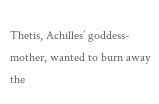Thetis, Achilles’ goddess-mother, wanted to burn away the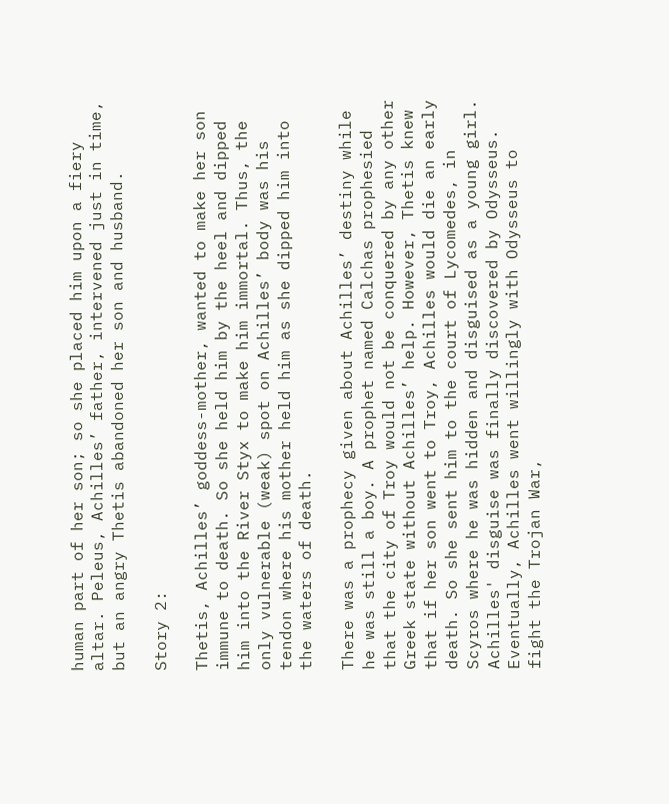human part of her son; so she placed him upon a fiery altar. Peleus, Achilles’ father, intervened just in time, but an angry Thetis abandoned her son and husband.

Story 2:

Thetis, Achilles’ goddess-mother, wanted to make her son immune to death. So she held him by the heel and dipped him into the River Styx to make him immortal. Thus, the only vulnerable (weak) spot on Achilles’ body was his tendon where his mother held him as she dipped him into the waters of death.

There was a prophecy given about Achilles’ destiny while he was still a boy. A prophet named Calchas prophesied that the city of Troy would not be conquered by any other Greek state without Achilles’ help. However, Thetis knew that if her son went to Troy, Achilles would die an early death. So she sent him to the court of Lycomedes, in Scyros where he was hidden and disguised as a young girl. Achilles' disguise was finally discovered by Odysseus. Eventually, Achilles went willingly with Odysseus to fight the Trojan War,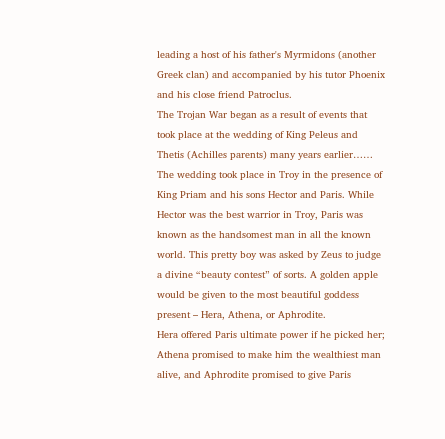leading a host of his father's Myrmidons (another Greek clan) and accompanied by his tutor Phoenix and his close friend Patroclus.
The Trojan War began as a result of events that took place at the wedding of King Peleus and Thetis (Achilles parents) many years earlier……
The wedding took place in Troy in the presence of King Priam and his sons Hector and Paris. While Hector was the best warrior in Troy, Paris was known as the handsomest man in all the known world. This pretty boy was asked by Zeus to judge a divine “beauty contest” of sorts. A golden apple would be given to the most beautiful goddess present – Hera, Athena, or Aphrodite.
Hera offered Paris ultimate power if he picked her; Athena promised to make him the wealthiest man alive, and Aphrodite promised to give Paris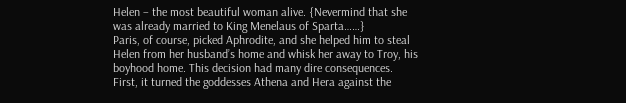Helen – the most beautiful woman alive. {Nevermind that she was already married to King Menelaus of Sparta……}
Paris, of course, picked Aphrodite, and she helped him to steal Helen from her husband’s home and whisk her away to Troy, his boyhood home. This decision had many dire consequences. First, it turned the goddesses Athena and Hera against the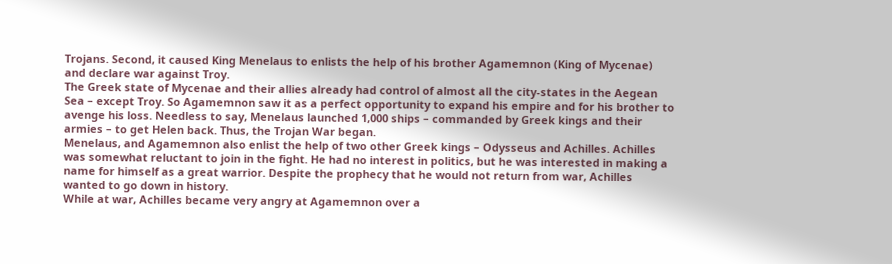Trojans. Second, it caused King Menelaus to enlists the help of his brother Agamemnon (King of Mycenae) and declare war against Troy.
The Greek state of Mycenae and their allies already had control of almost all the city-states in the Aegean Sea – except Troy. So Agamemnon saw it as a perfect opportunity to expand his empire and for his brother to avenge his loss. Needless to say, Menelaus launched 1,000 ships – commanded by Greek kings and their armies – to get Helen back. Thus, the Trojan War began.
Menelaus, and Agamemnon also enlist the help of two other Greek kings – Odysseus and Achilles. Achilles was somewhat reluctant to join in the fight. He had no interest in politics, but he was interested in making a name for himself as a great warrior. Despite the prophecy that he would not return from war, Achilles wanted to go down in history.
While at war, Achilles became very angry at Agamemnon over a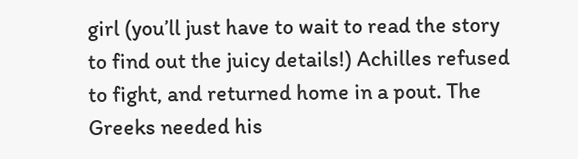girl (you’ll just have to wait to read the story to find out the juicy details!) Achilles refused to fight, and returned home in a pout. The Greeks needed his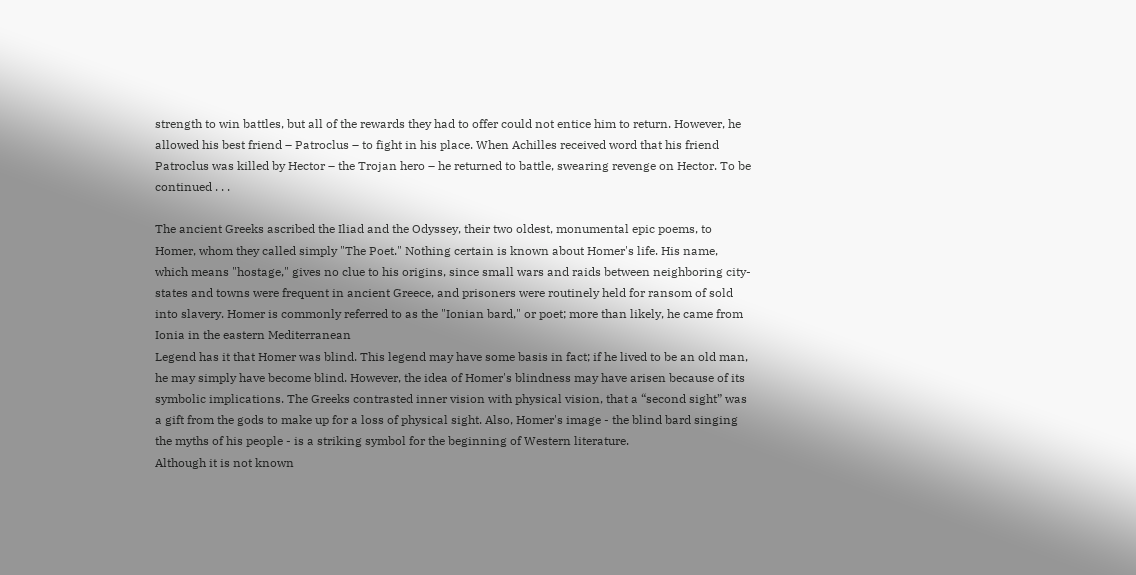strength to win battles, but all of the rewards they had to offer could not entice him to return. However, he allowed his best friend – Patroclus – to fight in his place. When Achilles received word that his friend Patroclus was killed by Hector – the Trojan hero – he returned to battle, swearing revenge on Hector. To be continued . . .

The ancient Greeks ascribed the Iliad and the Odyssey, their two oldest, monumental epic poems, to Homer, whom they called simply "The Poet." Nothing certain is known about Homer's life. His name, which means "hostage," gives no clue to his origins, since small wars and raids between neighboring city-states and towns were frequent in ancient Greece, and prisoners were routinely held for ransom of sold into slavery. Homer is commonly referred to as the "Ionian bard," or poet; more than likely, he came from Ionia in the eastern Mediterranean
Legend has it that Homer was blind. This legend may have some basis in fact; if he lived to be an old man, he may simply have become blind. However, the idea of Homer's blindness may have arisen because of its symbolic implications. The Greeks contrasted inner vision with physical vision, that a “second sight” was a gift from the gods to make up for a loss of physical sight. Also, Homer's image - the blind bard singing the myths of his people - is a striking symbol for the beginning of Western literature.
Although it is not known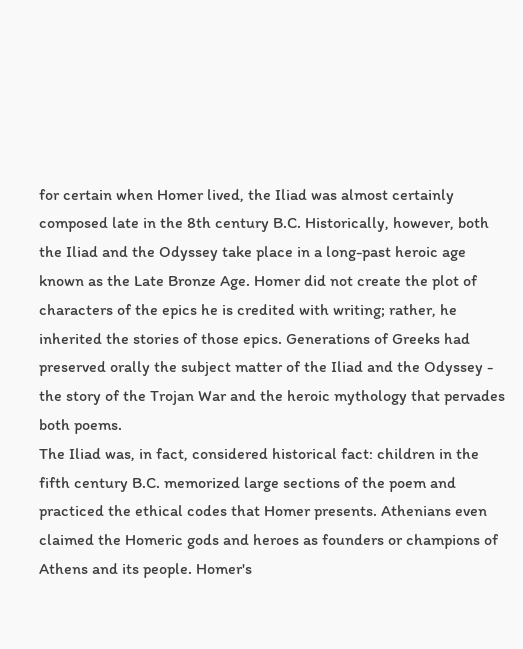for certain when Homer lived, the Iliad was almost certainly composed late in the 8th century B.C. Historically, however, both the Iliad and the Odyssey take place in a long-past heroic age known as the Late Bronze Age. Homer did not create the plot of characters of the epics he is credited with writing; rather, he inherited the stories of those epics. Generations of Greeks had preserved orally the subject matter of the Iliad and the Odyssey - the story of the Trojan War and the heroic mythology that pervades both poems.
The Iliad was, in fact, considered historical fact: children in the fifth century B.C. memorized large sections of the poem and practiced the ethical codes that Homer presents. Athenians even claimed the Homeric gods and heroes as founders or champions of Athens and its people. Homer's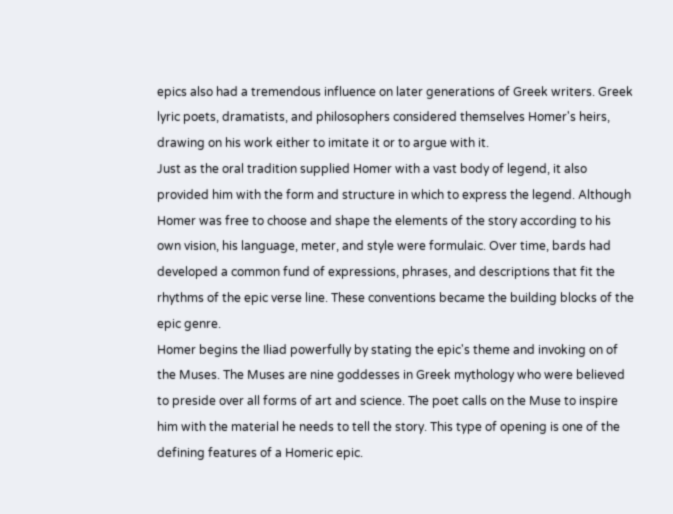epics also had a tremendous influence on later generations of Greek writers. Greek lyric poets, dramatists, and philosophers considered themselves Homer's heirs, drawing on his work either to imitate it or to argue with it.
Just as the oral tradition supplied Homer with a vast body of legend, it also provided him with the form and structure in which to express the legend. Although Homer was free to choose and shape the elements of the story according to his own vision, his language, meter, and style were formulaic. Over time, bards had developed a common fund of expressions, phrases, and descriptions that fit the rhythms of the epic verse line. These conventions became the building blocks of the epic genre.
Homer begins the Iliad powerfully by stating the epic's theme and invoking on of the Muses. The Muses are nine goddesses in Greek mythology who were believed to preside over all forms of art and science. The poet calls on the Muse to inspire him with the material he needs to tell the story. This type of opening is one of the defining features of a Homeric epic.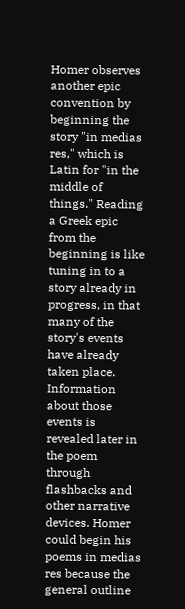Homer observes another epic convention by beginning the story "in medias res," which is Latin for "in the middle of things." Reading a Greek epic from the beginning is like tuning in to a story already in progress, in that many of the story's events have already taken place. Information about those events is revealed later in the poem through flashbacks and other narrative devices. Homer could begin his poems in medias res because the general outline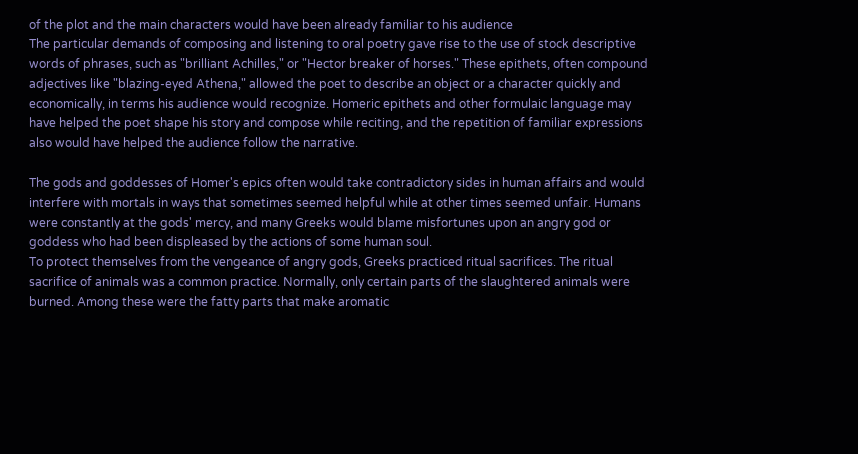of the plot and the main characters would have been already familiar to his audience
The particular demands of composing and listening to oral poetry gave rise to the use of stock descriptive words of phrases, such as "brilliant Achilles," or "Hector breaker of horses." These epithets, often compound adjectives like "blazing-eyed Athena," allowed the poet to describe an object or a character quickly and economically, in terms his audience would recognize. Homeric epithets and other formulaic language may have helped the poet shape his story and compose while reciting, and the repetition of familiar expressions also would have helped the audience follow the narrative.

The gods and goddesses of Homer's epics often would take contradictory sides in human affairs and would interfere with mortals in ways that sometimes seemed helpful while at other times seemed unfair. Humans were constantly at the gods' mercy, and many Greeks would blame misfortunes upon an angry god or goddess who had been displeased by the actions of some human soul.
To protect themselves from the vengeance of angry gods, Greeks practiced ritual sacrifices. The ritual sacrifice of animals was a common practice. Normally, only certain parts of the slaughtered animals were burned. Among these were the fatty parts that make aromatic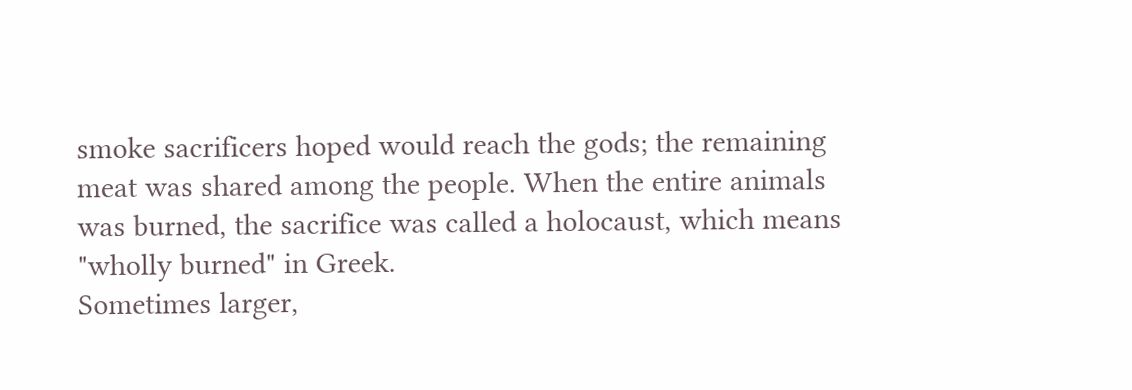smoke sacrificers hoped would reach the gods; the remaining meat was shared among the people. When the entire animals was burned, the sacrifice was called a holocaust, which means "wholly burned" in Greek.
Sometimes larger,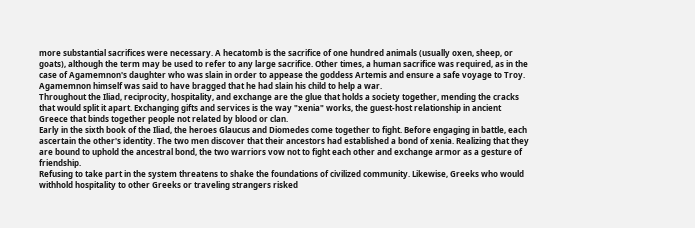more substantial sacrifices were necessary. A hecatomb is the sacrifice of one hundred animals (usually oxen, sheep, or goats), although the term may be used to refer to any large sacrifice. Other times, a human sacrifice was required, as in the case of Agamemnon's daughter who was slain in order to appease the goddess Artemis and ensure a safe voyage to Troy. Agamemnon himself was said to have bragged that he had slain his child to help a war.
Throughout the Iliad, reciprocity, hospitality, and exchange are the glue that holds a society together, mending the cracks that would split it apart. Exchanging gifts and services is the way "xenia" works, the guest-host relationship in ancient Greece that binds together people not related by blood or clan.
Early in the sixth book of the Iliad, the heroes Glaucus and Diomedes come together to fight. Before engaging in battle, each ascertain the other's identity. The two men discover that their ancestors had established a bond of xenia. Realizing that they are bound to uphold the ancestral bond, the two warriors vow not to fight each other and exchange armor as a gesture of friendship.
Refusing to take part in the system threatens to shake the foundations of civilized community. Likewise, Greeks who would withhold hospitality to other Greeks or traveling strangers risked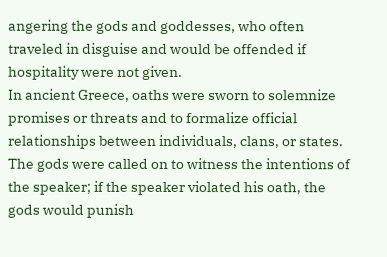angering the gods and goddesses, who often traveled in disguise and would be offended if hospitality were not given.
In ancient Greece, oaths were sworn to solemnize promises or threats and to formalize official relationships between individuals, clans, or states. The gods were called on to witness the intentions of the speaker; if the speaker violated his oath, the gods would punish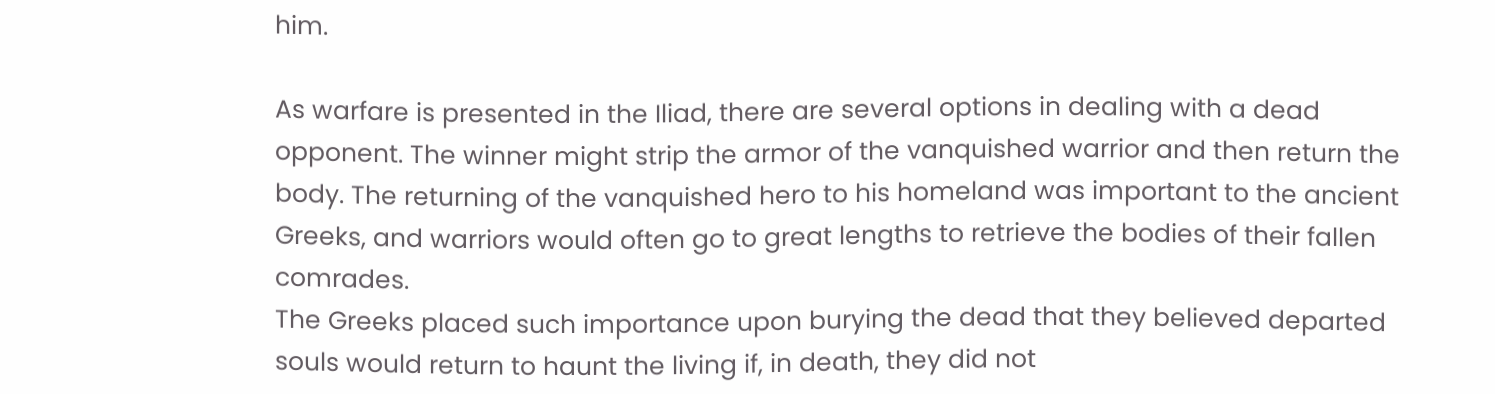him.

As warfare is presented in the Iliad, there are several options in dealing with a dead opponent. The winner might strip the armor of the vanquished warrior and then return the body. The returning of the vanquished hero to his homeland was important to the ancient Greeks, and warriors would often go to great lengths to retrieve the bodies of their fallen comrades.
The Greeks placed such importance upon burying the dead that they believed departed souls would return to haunt the living if, in death, they did not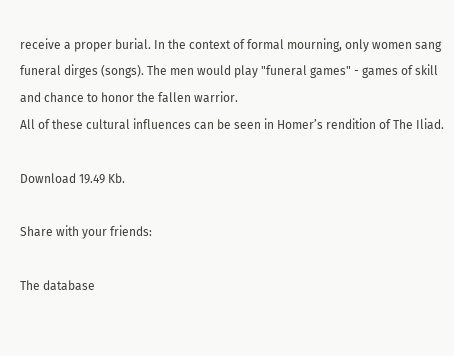receive a proper burial. In the context of formal mourning, only women sang funeral dirges (songs). The men would play "funeral games" - games of skill and chance to honor the fallen warrior.
All of these cultural influences can be seen in Homer’s rendition of The Iliad.

Download 19.49 Kb.

Share with your friends:

The database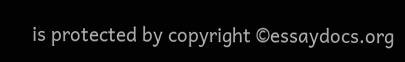is protected by copyright ©essaydocs.org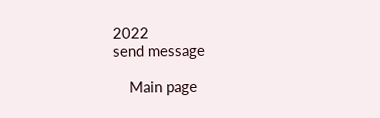2022
send message

    Main page